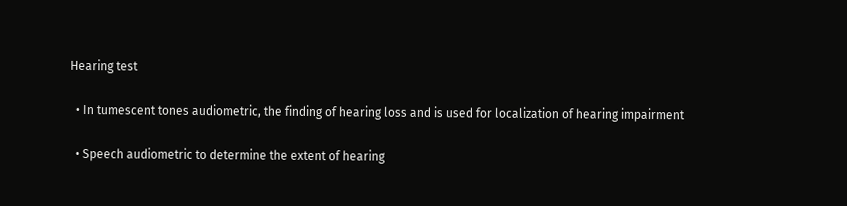Hearing test

  • In tumescent tones audiometric, the finding of hearing loss and is used for localization of hearing impairment

  • Speech audiometric to determine the extent of hearing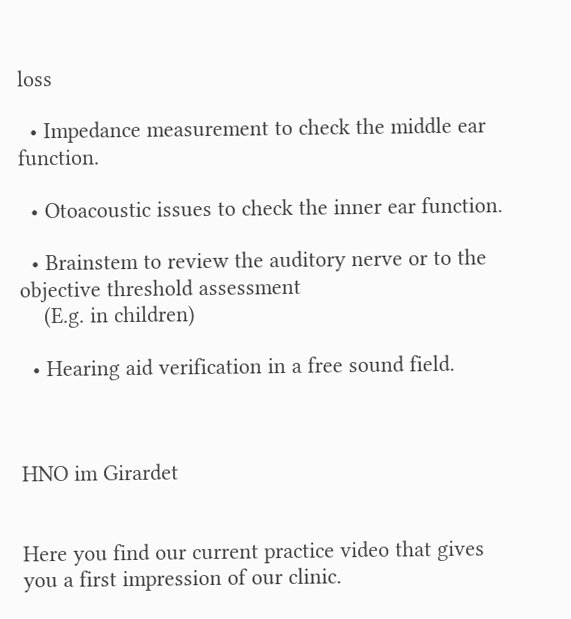loss

  • Impedance measurement to check the middle ear function.

  • Otoacoustic issues to check the inner ear function.

  • Brainstem to review the auditory nerve or to the objective threshold assessment
    (E.g. in children)

  • Hearing aid verification in a free sound field.



HNO im Girardet


Here you find our current practice video that gives you a first impression of our clinic.